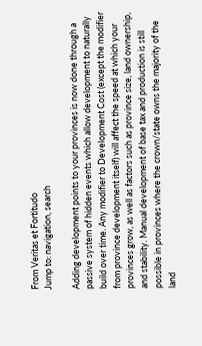From Veritas et Fortitudo
Jump to: navigation, search

Adding development points to your provinces is now done through a passive system of hidden events which allow development to naturally build over time. Any modifier to Development Cost (except the modifier from province development itself) will affect the speed at which your provinces grow, as well as factors such as province size, land ownership, and stability. Manual development of base tax and production is still possible in provinces where the crown/state owns the majority of the land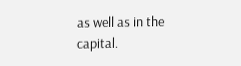as well as in the capital.